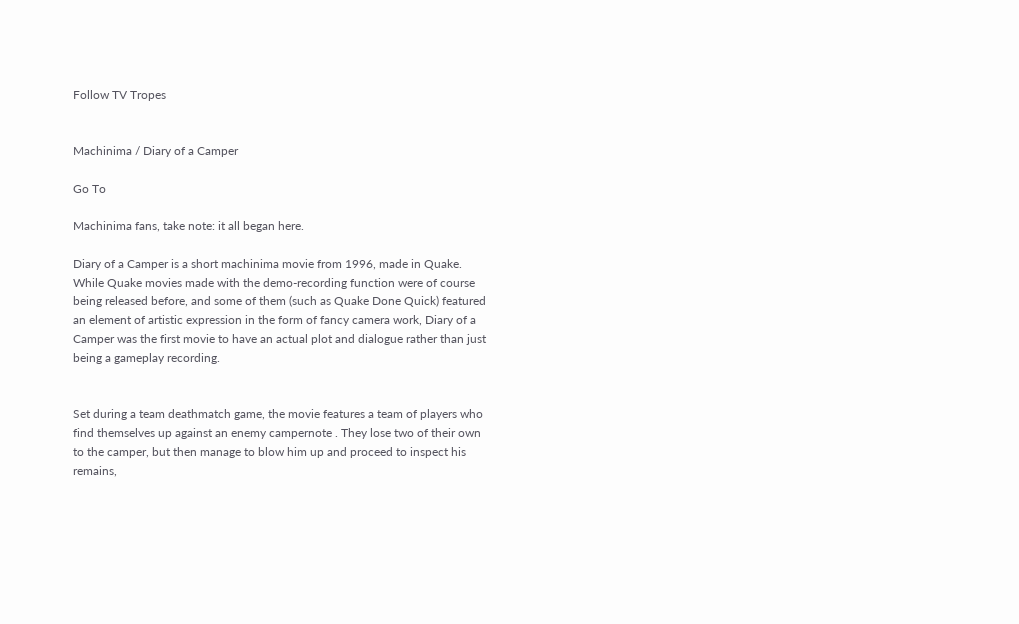Follow TV Tropes


Machinima / Diary of a Camper

Go To

Machinima fans, take note: it all began here.

Diary of a Camper is a short machinima movie from 1996, made in Quake. While Quake movies made with the demo-recording function were of course being released before, and some of them (such as Quake Done Quick) featured an element of artistic expression in the form of fancy camera work, Diary of a Camper was the first movie to have an actual plot and dialogue rather than just being a gameplay recording.


Set during a team deathmatch game, the movie features a team of players who find themselves up against an enemy campernote . They lose two of their own to the camper, but then manage to blow him up and proceed to inspect his remains,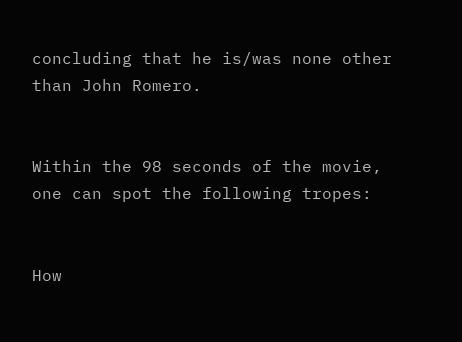concluding that he is/was none other than John Romero.


Within the 98 seconds of the movie, one can spot the following tropes:


How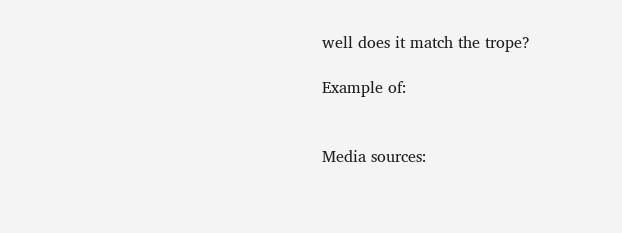well does it match the trope?

Example of:


Media sources: